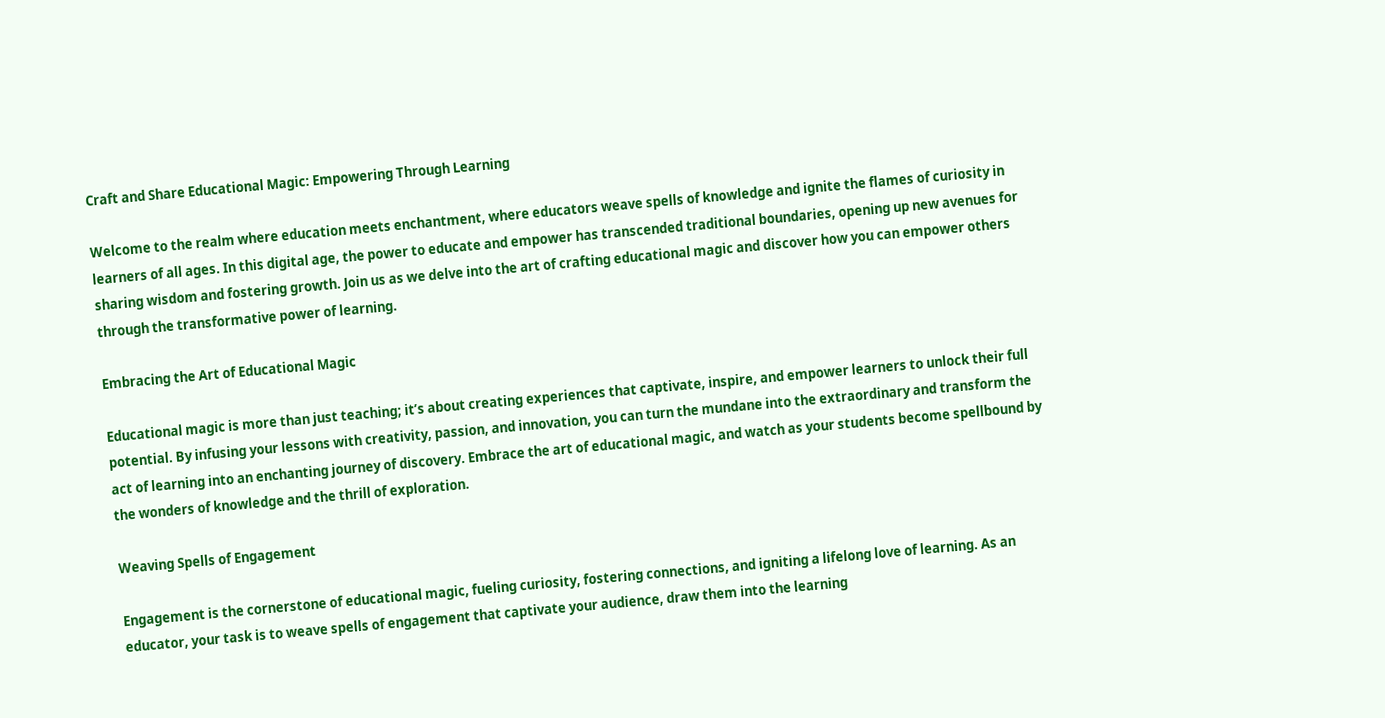Craft and Share Educational Magic: Empowering Through Learning

Welcome to the realm where education meets enchantment, where educators weave spells of knowledge and ignite the flames of curiosity in learners of all ages. In this digital age, the power to educate and empower has transcended traditional boundaries, opening up new avenues for sharing wisdom and fostering growth. Join us as we delve into the art of crafting educational magic and discover how you can empower others through the transformative power of learning.

Embracing the Art of Educational Magic

Educational magic is more than just teaching; it’s about creating experiences that captivate, inspire, and empower learners to unlock their full potential. By infusing your lessons with creativity, passion, and innovation, you can turn the mundane into the extraordinary and transform the act of learning into an enchanting journey of discovery. Embrace the art of educational magic, and watch as your students become spellbound by the wonders of knowledge and the thrill of exploration.

Weaving Spells of Engagement

Engagement is the cornerstone of educational magic, fueling curiosity, fostering connections, and igniting a lifelong love of learning. As an educator, your task is to weave spells of engagement that captivate your audience, draw them into the learning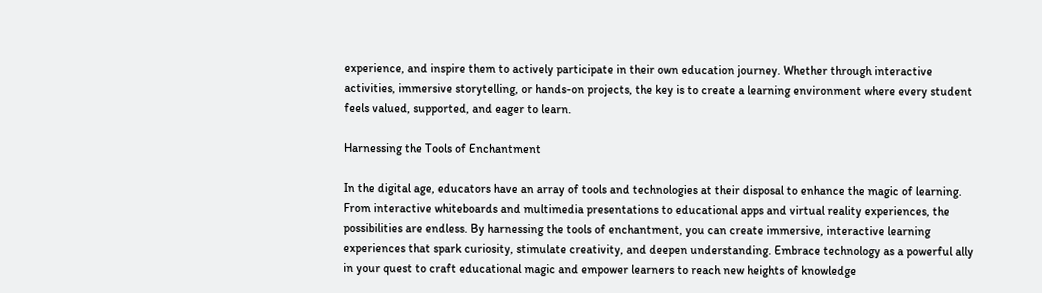experience, and inspire them to actively participate in their own education journey. Whether through interactive activities, immersive storytelling, or hands-on projects, the key is to create a learning environment where every student feels valued, supported, and eager to learn.

Harnessing the Tools of Enchantment

In the digital age, educators have an array of tools and technologies at their disposal to enhance the magic of learning. From interactive whiteboards and multimedia presentations to educational apps and virtual reality experiences, the possibilities are endless. By harnessing the tools of enchantment, you can create immersive, interactive learning experiences that spark curiosity, stimulate creativity, and deepen understanding. Embrace technology as a powerful ally in your quest to craft educational magic and empower learners to reach new heights of knowledge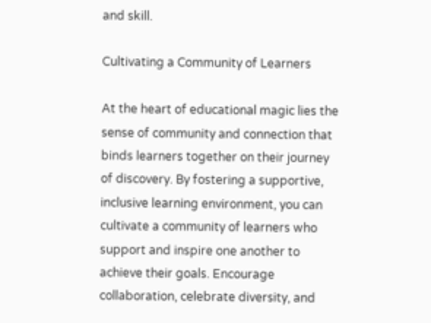and skill.

Cultivating a Community of Learners

At the heart of educational magic lies the sense of community and connection that binds learners together on their journey of discovery. By fostering a supportive, inclusive learning environment, you can cultivate a community of learners who support and inspire one another to achieve their goals. Encourage collaboration, celebrate diversity, and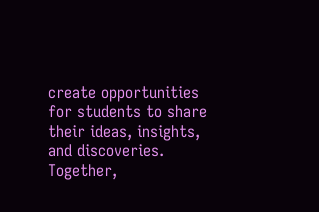create opportunities for students to share their ideas, insights, and discoveries. Together,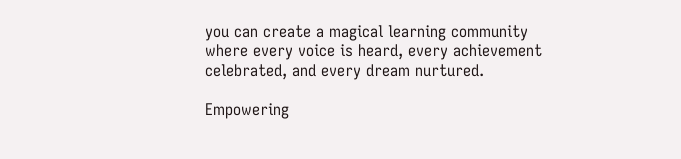you can create a magical learning community where every voice is heard, every achievement celebrated, and every dream nurtured.

Empowering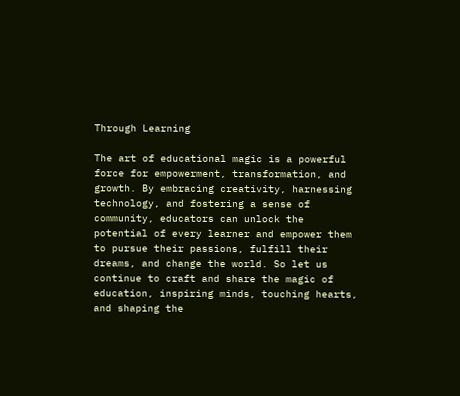Through Learning

The art of educational magic is a powerful force for empowerment, transformation, and growth. By embracing creativity, harnessing technology, and fostering a sense of community, educators can unlock the potential of every learner and empower them to pursue their passions, fulfill their dreams, and change the world. So let us continue to craft and share the magic of education, inspiring minds, touching hearts, and shaping the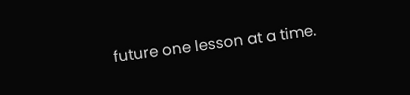future one lesson at a time.